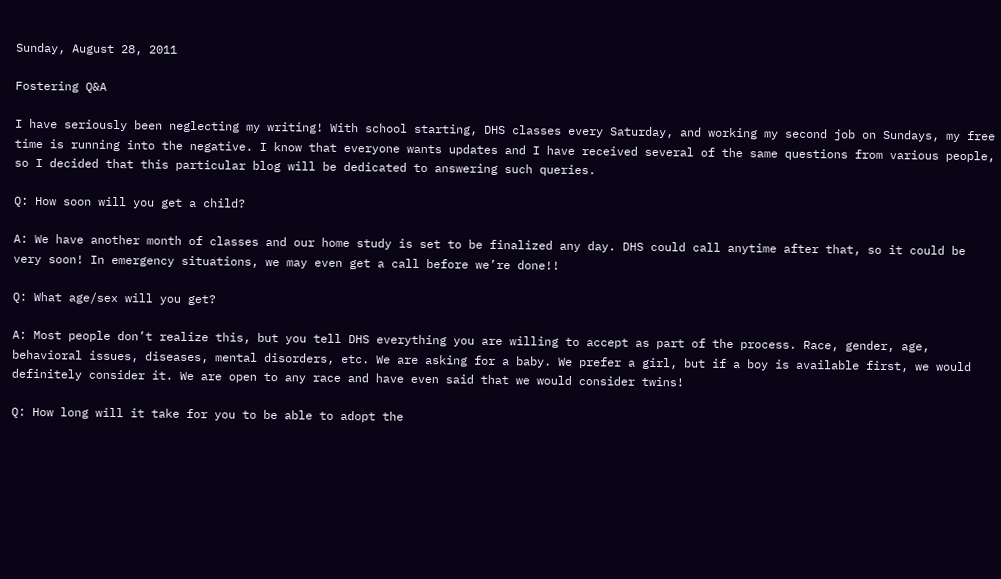Sunday, August 28, 2011

Fostering Q&A

I have seriously been neglecting my writing! With school starting, DHS classes every Saturday, and working my second job on Sundays, my free time is running into the negative. I know that everyone wants updates and I have received several of the same questions from various people, so I decided that this particular blog will be dedicated to answering such queries.

Q: How soon will you get a child?

A: We have another month of classes and our home study is set to be finalized any day. DHS could call anytime after that, so it could be very soon! In emergency situations, we may even get a call before we’re done!!

Q: What age/sex will you get?

A: Most people don’t realize this, but you tell DHS everything you are willing to accept as part of the process. Race, gender, age, behavioral issues, diseases, mental disorders, etc. We are asking for a baby. We prefer a girl, but if a boy is available first, we would definitely consider it. We are open to any race and have even said that we would consider twins!

Q: How long will it take for you to be able to adopt the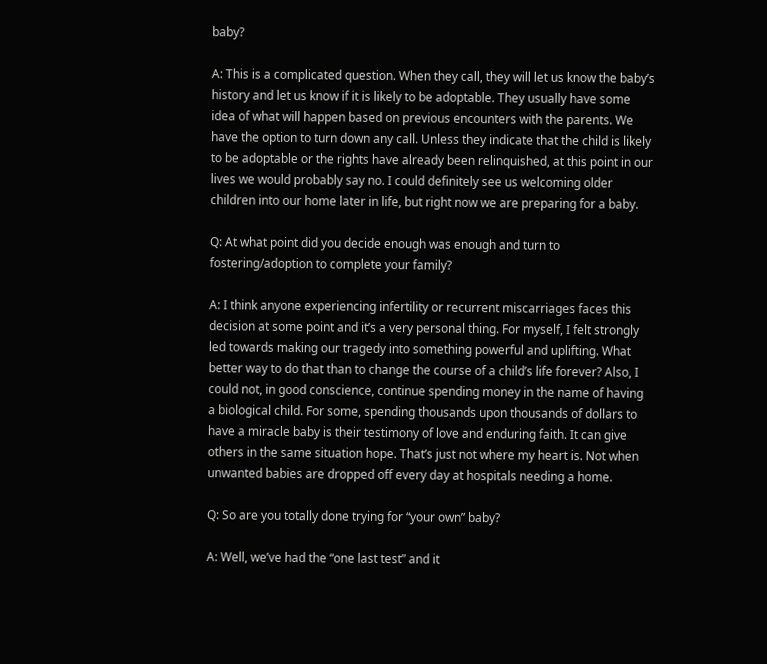baby?

A: This is a complicated question. When they call, they will let us know the baby’s history and let us know if it is likely to be adoptable. They usually have some idea of what will happen based on previous encounters with the parents. We have the option to turn down any call. Unless they indicate that the child is likely to be adoptable or the rights have already been relinquished, at this point in our lives we would probably say no. I could definitely see us welcoming older children into our home later in life, but right now we are preparing for a baby.

Q: At what point did you decide enough was enough and turn to fostering/adoption to complete your family?

A: I think anyone experiencing infertility or recurrent miscarriages faces this decision at some point and it’s a very personal thing. For myself, I felt strongly led towards making our tragedy into something powerful and uplifting. What better way to do that than to change the course of a child’s life forever? Also, I could not, in good conscience, continue spending money in the name of having a biological child. For some, spending thousands upon thousands of dollars to have a miracle baby is their testimony of love and enduring faith. It can give others in the same situation hope. That’s just not where my heart is. Not when unwanted babies are dropped off every day at hospitals needing a home.

Q: So are you totally done trying for “your own” baby?

A: Well, we’ve had the “one last test” and it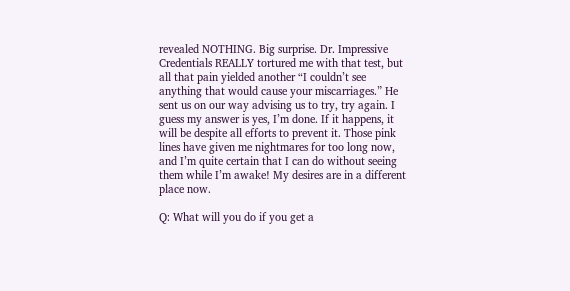revealed NOTHING. Big surprise. Dr. Impressive Credentials REALLY tortured me with that test, but all that pain yielded another “I couldn’t see anything that would cause your miscarriages.” He sent us on our way advising us to try, try again. I guess my answer is yes, I’m done. If it happens, it will be despite all efforts to prevent it. Those pink lines have given me nightmares for too long now, and I’m quite certain that I can do without seeing them while I’m awake! My desires are in a different place now.

Q: What will you do if you get a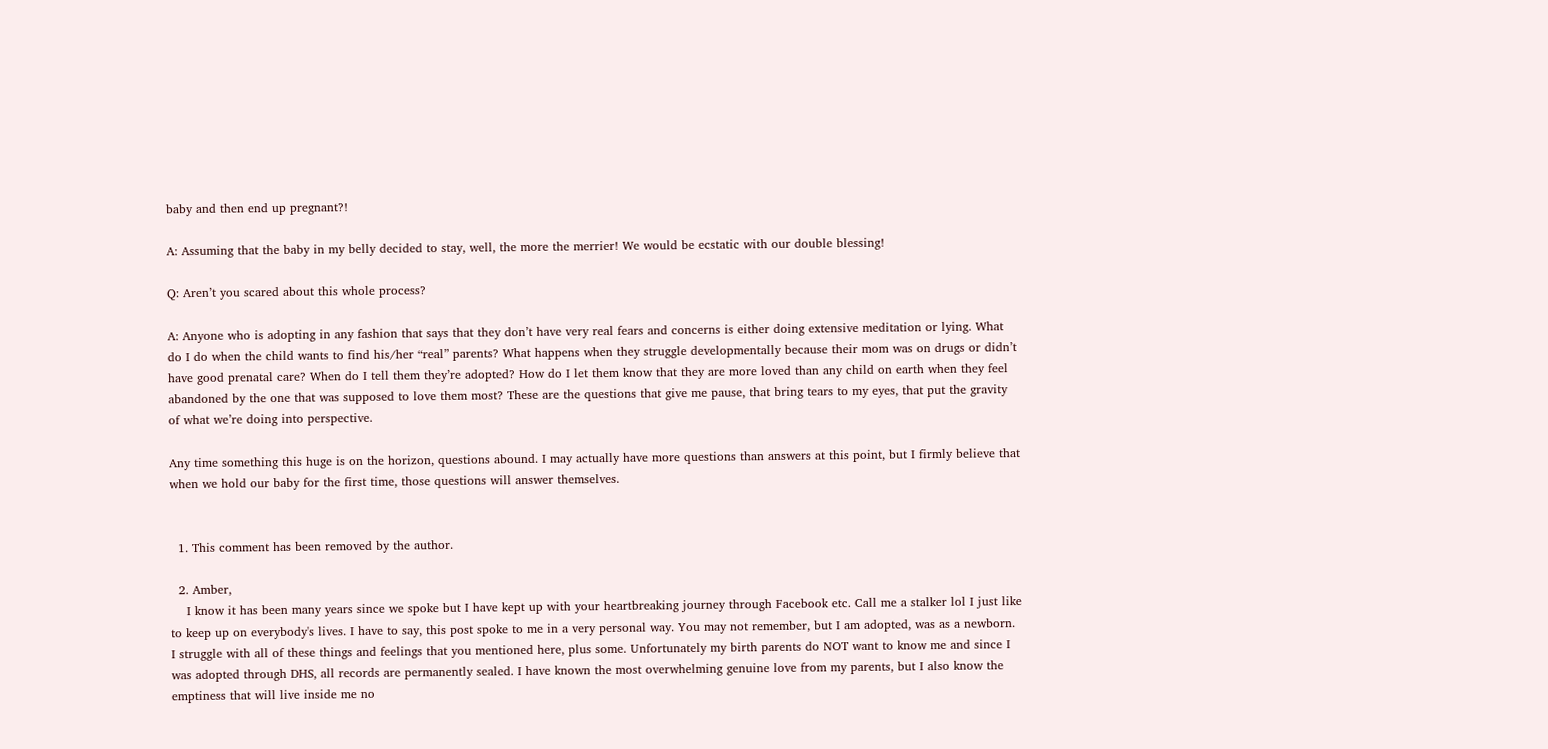baby and then end up pregnant?!

A: Assuming that the baby in my belly decided to stay, well, the more the merrier! We would be ecstatic with our double blessing!

Q: Aren’t you scared about this whole process?

A: Anyone who is adopting in any fashion that says that they don’t have very real fears and concerns is either doing extensive meditation or lying. What do I do when the child wants to find his/her “real” parents? What happens when they struggle developmentally because their mom was on drugs or didn’t have good prenatal care? When do I tell them they’re adopted? How do I let them know that they are more loved than any child on earth when they feel abandoned by the one that was supposed to love them most? These are the questions that give me pause, that bring tears to my eyes, that put the gravity of what we’re doing into perspective.

Any time something this huge is on the horizon, questions abound. I may actually have more questions than answers at this point, but I firmly believe that when we hold our baby for the first time, those questions will answer themselves.


  1. This comment has been removed by the author.

  2. Amber,
    I know it has been many years since we spoke but I have kept up with your heartbreaking journey through Facebook etc. Call me a stalker lol I just like to keep up on everybody's lives. I have to say, this post spoke to me in a very personal way. You may not remember, but I am adopted, was as a newborn. I struggle with all of these things and feelings that you mentioned here, plus some. Unfortunately my birth parents do NOT want to know me and since I was adopted through DHS, all records are permanently sealed. I have known the most overwhelming genuine love from my parents, but I also know the emptiness that will live inside me no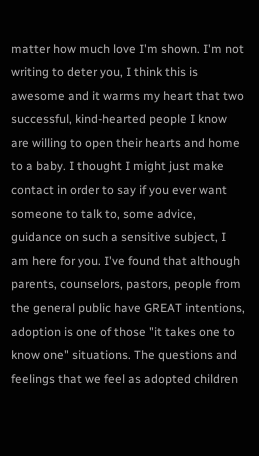matter how much love I'm shown. I'm not writing to deter you, I think this is awesome and it warms my heart that two successful, kind-hearted people I know are willing to open their hearts and home to a baby. I thought I might just make contact in order to say if you ever want someone to talk to, some advice, guidance on such a sensitive subject, I am here for you. I've found that although parents, counselors, pastors, people from the general public have GREAT intentions, adoption is one of those "it takes one to know one" situations. The questions and feelings that we feel as adopted children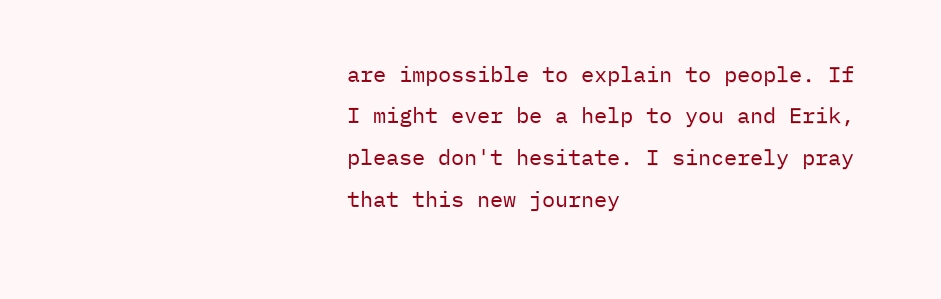are impossible to explain to people. If I might ever be a help to you and Erik, please don't hesitate. I sincerely pray that this new journey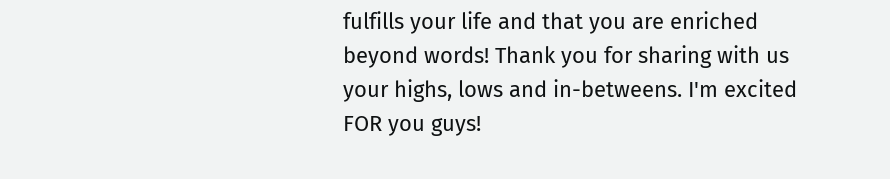fulfills your life and that you are enriched beyond words! Thank you for sharing with us your highs, lows and in-betweens. I'm excited FOR you guys!